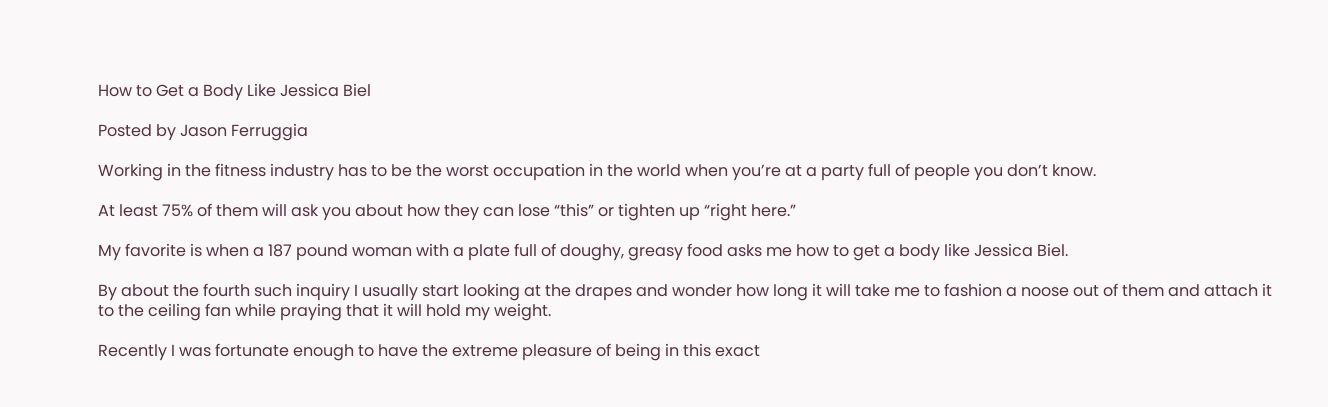How to Get a Body Like Jessica Biel

Posted by Jason Ferruggia

Working in the fitness industry has to be the worst occupation in the world when you’re at a party full of people you don’t know.

At least 75% of them will ask you about how they can lose “this” or tighten up “right here.”

My favorite is when a 187 pound woman with a plate full of doughy, greasy food asks me how to get a body like Jessica Biel.

By about the fourth such inquiry I usually start looking at the drapes and wonder how long it will take me to fashion a noose out of them and attach it to the ceiling fan while praying that it will hold my weight.

Recently I was fortunate enough to have the extreme pleasure of being in this exact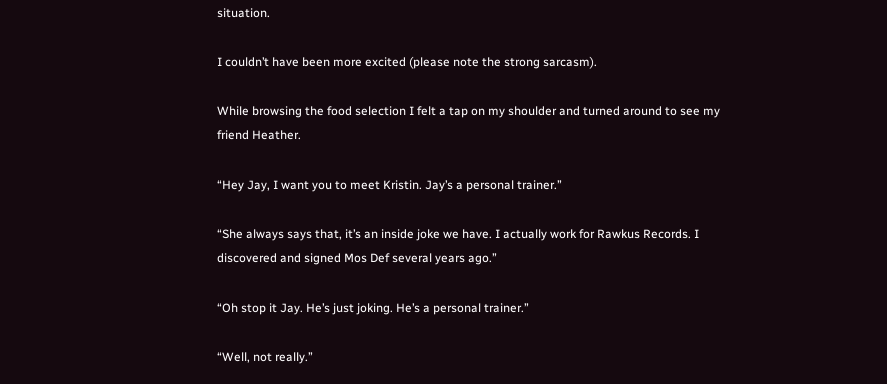situation.

I couldn’t have been more excited (please note the strong sarcasm).

While browsing the food selection I felt a tap on my shoulder and turned around to see my friend Heather.

“Hey Jay, I want you to meet Kristin. Jay’s a personal trainer.”

“She always says that, it’s an inside joke we have. I actually work for Rawkus Records. I discovered and signed Mos Def several years ago.”

“Oh stop it Jay. He’s just joking. He’s a personal trainer.”

“Well, not really.”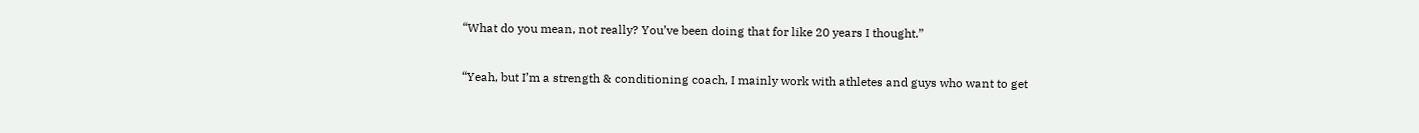“What do you mean, not really? You’ve been doing that for like 20 years I thought.”

“Yeah, but I’m a strength & conditioning coach, I mainly work with athletes and guys who want to get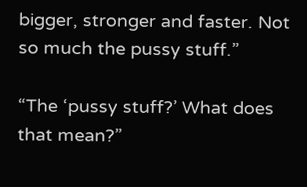bigger, stronger and faster. Not so much the pussy stuff.”

“The ‘pussy stuff?’ What does that mean?”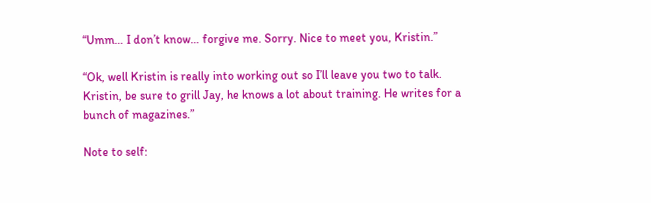“Umm… I don’t know… forgive me. Sorry. Nice to meet you, Kristin.”

“Ok, well Kristin is really into working out so I’ll leave you two to talk. Kristin, be sure to grill Jay, he knows a lot about training. He writes for a bunch of magazines.”

Note to self: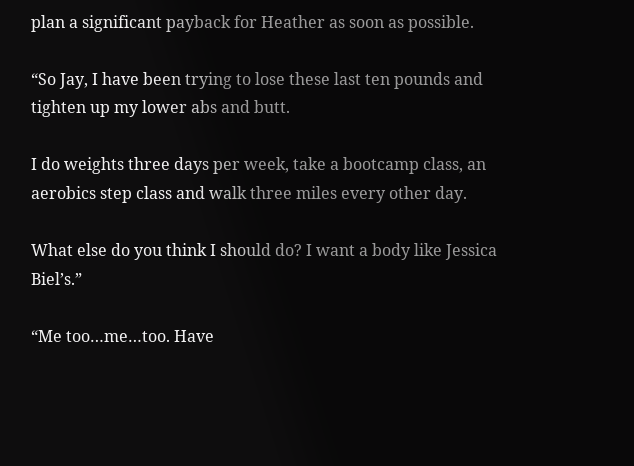plan a significant payback for Heather as soon as possible.

“So Jay, I have been trying to lose these last ten pounds and tighten up my lower abs and butt.

I do weights three days per week, take a bootcamp class, an aerobics step class and walk three miles every other day.

What else do you think I should do? I want a body like Jessica Biel’s.”

“Me too…me…too. Have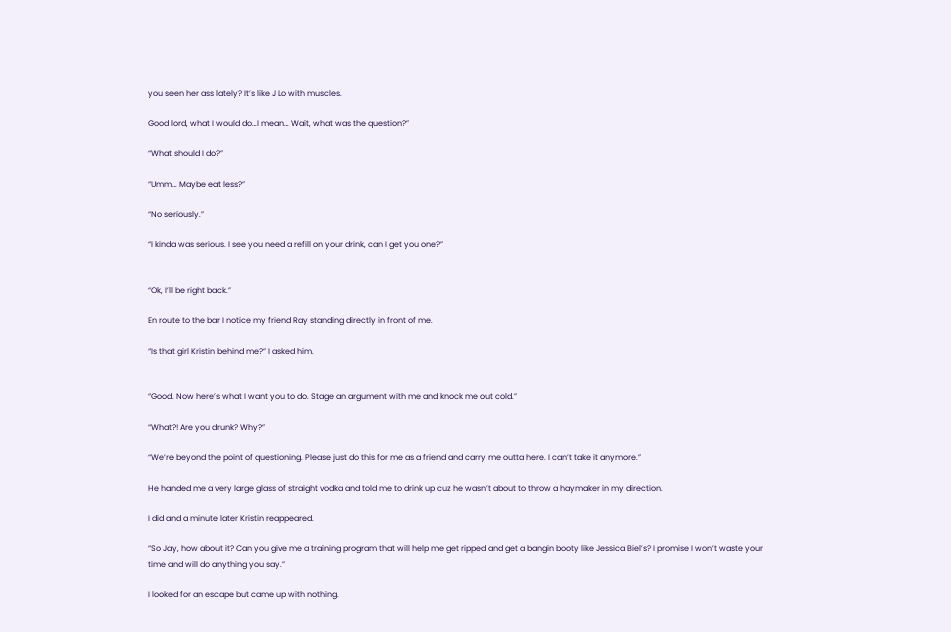you seen her ass lately? It’s like J Lo with muscles.

Good lord, what I would do…I mean… Wait, what was the question?”

“What should I do?”

“Umm… Maybe eat less?”

“No seriously.”

“I kinda was serious. I see you need a refill on your drink, can I get you one?”


“Ok, I’ll be right back.”

En route to the bar I notice my friend Ray standing directly in front of me.

“Is that girl Kristin behind me?” I asked him.


“Good. Now here’s what I want you to do. Stage an argument with me and knock me out cold.”

“What?! Are you drunk? Why?”

“We’re beyond the point of questioning. Please just do this for me as a friend and carry me outta here. I can’t take it anymore.”

He handed me a very large glass of straight vodka and told me to drink up cuz he wasn’t about to throw a haymaker in my direction.

I did and a minute later Kristin reappeared.

“So Jay, how about it? Can you give me a training program that will help me get ripped and get a bangin booty like Jessica Biel’s? I promise I won’t waste your time and will do anything you say.”

I looked for an escape but came up with nothing.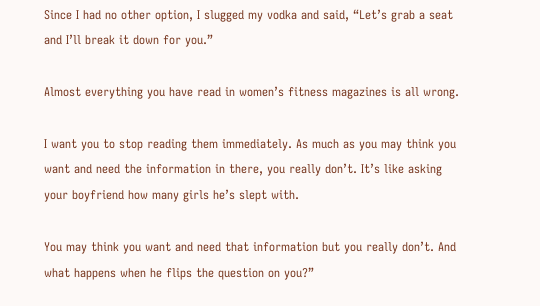Since I had no other option, I slugged my vodka and said, “Let’s grab a seat and I’ll break it down for you.”

Almost everything you have read in women’s fitness magazines is all wrong.

I want you to stop reading them immediately. As much as you may think you want and need the information in there, you really don’t. It’s like asking your boyfriend how many girls he’s slept with.

You may think you want and need that information but you really don’t. And what happens when he flips the question on you?”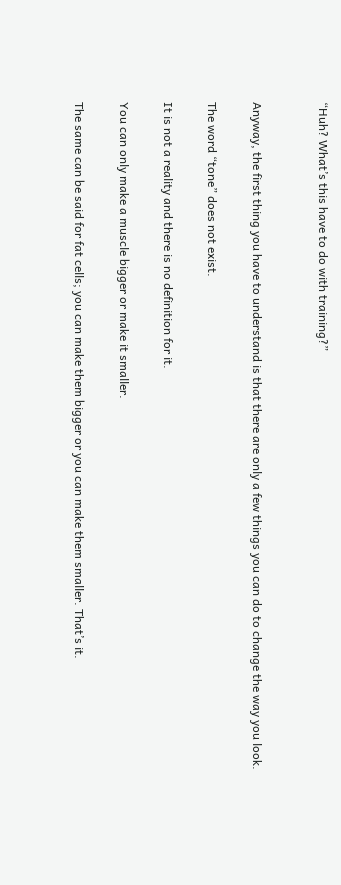“Huh? What’s this have to do with training?”


Anyway, the first thing you have to understand is that there are only a few things you can do to change the way you look.

The word “tone” does not exist.

It is not a reality and there is no definition for it.

You can only make a muscle bigger or make it smaller.

The same can be said for fat cells; you can make them bigger or you can make them smaller. That’s it.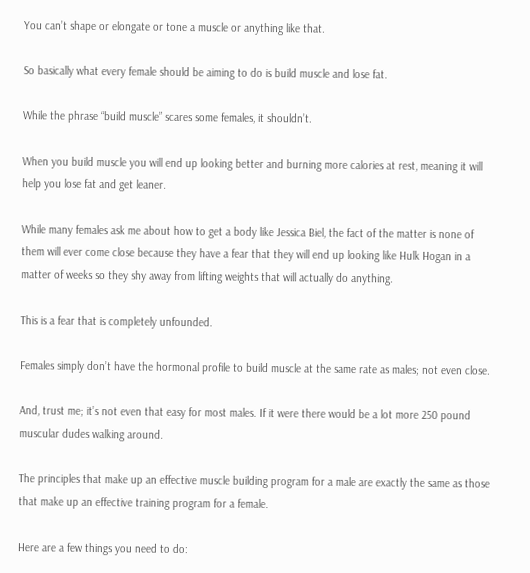You can’t shape or elongate or tone a muscle or anything like that.

So basically what every female should be aiming to do is build muscle and lose fat.

While the phrase “build muscle” scares some females, it shouldn’t.

When you build muscle you will end up looking better and burning more calories at rest, meaning it will help you lose fat and get leaner.

While many females ask me about how to get a body like Jessica Biel, the fact of the matter is none of them will ever come close because they have a fear that they will end up looking like Hulk Hogan in a matter of weeks so they shy away from lifting weights that will actually do anything.

This is a fear that is completely unfounded.

Females simply don’t have the hormonal profile to build muscle at the same rate as males; not even close.

And, trust me; it’s not even that easy for most males. If it were there would be a lot more 250 pound muscular dudes walking around.

The principles that make up an effective muscle building program for a male are exactly the same as those that make up an effective training program for a female.

Here are a few things you need to do: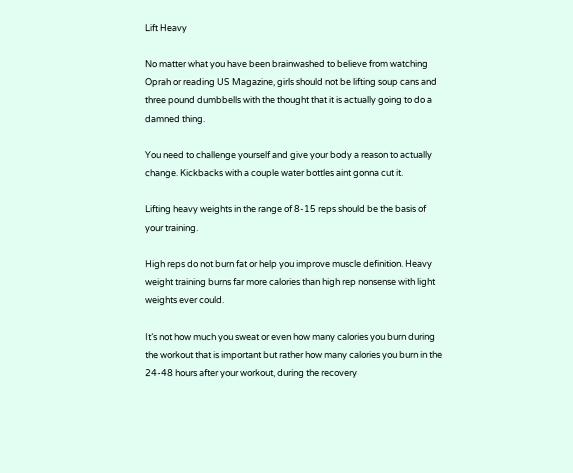Lift Heavy

No matter what you have been brainwashed to believe from watching Oprah or reading US Magazine, girls should not be lifting soup cans and three pound dumbbells with the thought that it is actually going to do a damned thing.

You need to challenge yourself and give your body a reason to actually change. Kickbacks with a couple water bottles aint gonna cut it.

Lifting heavy weights in the range of 8-15 reps should be the basis of your training.

High reps do not burn fat or help you improve muscle definition. Heavy weight training burns far more calories than high rep nonsense with light weights ever could.

It’s not how much you sweat or even how many calories you burn during the workout that is important but rather how many calories you burn in the 24-48 hours after your workout, during the recovery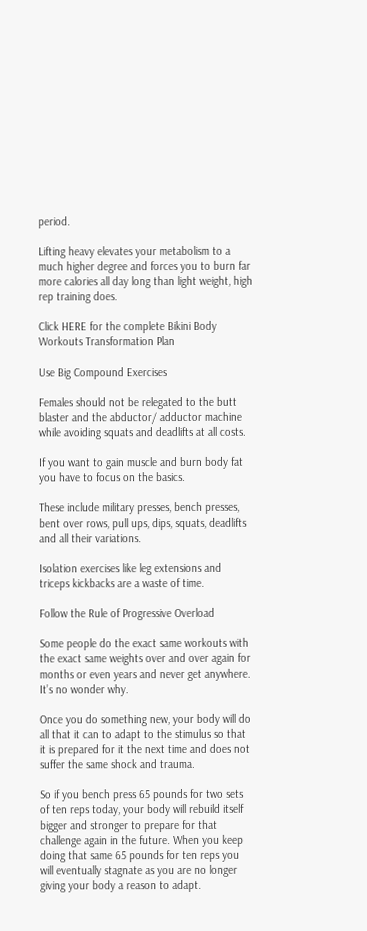period.

Lifting heavy elevates your metabolism to a much higher degree and forces you to burn far more calories all day long than light weight, high rep training does.

Click HERE for the complete Bikini Body Workouts Transformation Plan

Use Big Compound Exercises

Females should not be relegated to the butt blaster and the abductor/ adductor machine while avoiding squats and deadlifts at all costs.

If you want to gain muscle and burn body fat you have to focus on the basics.

These include military presses, bench presses, bent over rows, pull ups, dips, squats, deadlifts and all their variations.

Isolation exercises like leg extensions and triceps kickbacks are a waste of time.

Follow the Rule of Progressive Overload

Some people do the exact same workouts with the exact same weights over and over again for months or even years and never get anywhere. It’s no wonder why.

Once you do something new, your body will do all that it can to adapt to the stimulus so that it is prepared for it the next time and does not suffer the same shock and trauma.

So if you bench press 65 pounds for two sets of ten reps today, your body will rebuild itself bigger and stronger to prepare for that challenge again in the future. When you keep doing that same 65 pounds for ten reps you will eventually stagnate as you are no longer giving your body a reason to adapt.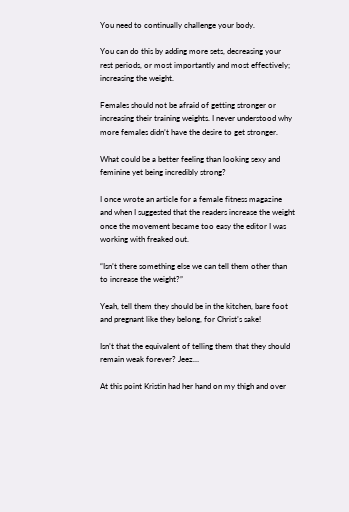You need to continually challenge your body.

You can do this by adding more sets, decreasing your rest periods, or most importantly and most effectively; increasing the weight.

Females should not be afraid of getting stronger or increasing their training weights. I never understood why more females didn’t have the desire to get stronger.

What could be a better feeling than looking sexy and feminine yet being incredibly strong?

I once wrote an article for a female fitness magazine and when I suggested that the readers increase the weight once the movement became too easy the editor I was working with freaked out.

“Isn’t there something else we can tell them other than to increase the weight?”

Yeah, tell them they should be in the kitchen, bare foot and pregnant like they belong, for Christ’s sake!

Isn’t that the equivalent of telling them that they should remain weak forever? Jeez…

At this point Kristin had her hand on my thigh and over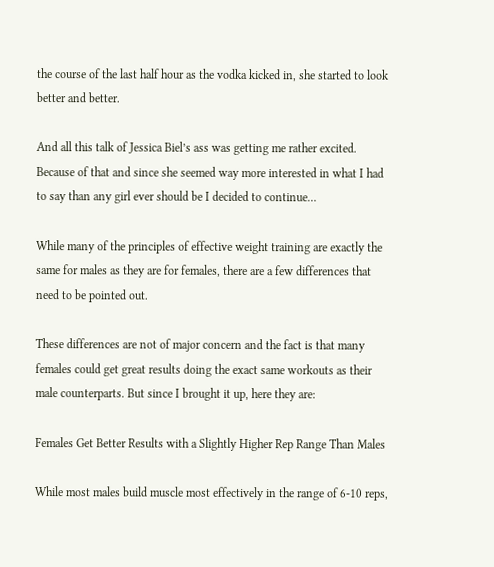the course of the last half hour as the vodka kicked in, she started to look better and better.

And all this talk of Jessica Biel’s ass was getting me rather excited. Because of that and since she seemed way more interested in what I had to say than any girl ever should be I decided to continue…

While many of the principles of effective weight training are exactly the same for males as they are for females, there are a few differences that need to be pointed out.

These differences are not of major concern and the fact is that many females could get great results doing the exact same workouts as their male counterparts. But since I brought it up, here they are:

Females Get Better Results with a Slightly Higher Rep Range Than Males

While most males build muscle most effectively in the range of 6-10 reps,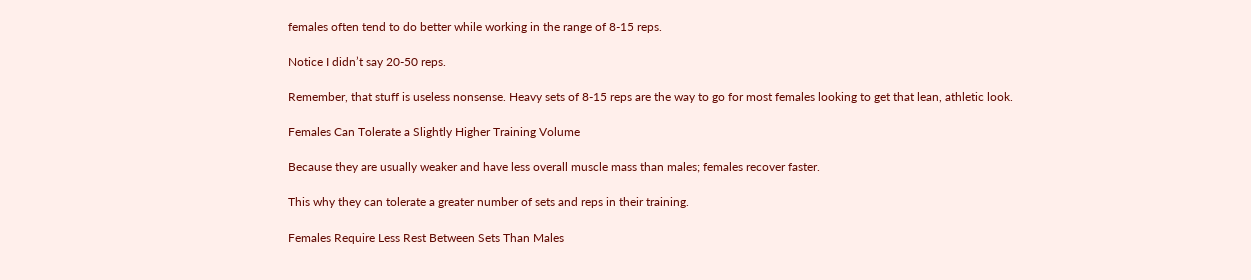females often tend to do better while working in the range of 8-15 reps.

Notice I didn’t say 20-50 reps.

Remember, that stuff is useless nonsense. Heavy sets of 8-15 reps are the way to go for most females looking to get that lean, athletic look.

Females Can Tolerate a Slightly Higher Training Volume

Because they are usually weaker and have less overall muscle mass than males; females recover faster.

This why they can tolerate a greater number of sets and reps in their training.

Females Require Less Rest Between Sets Than Males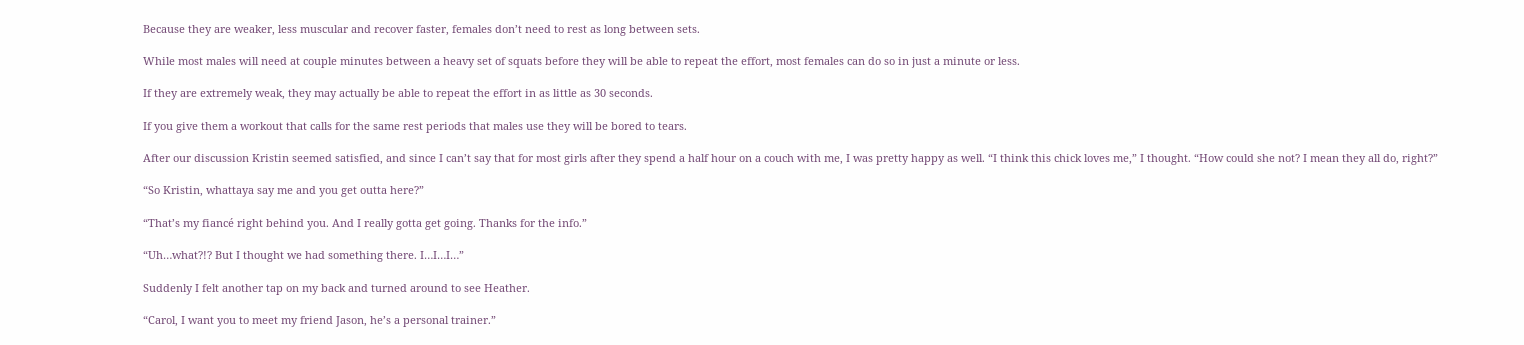Because they are weaker, less muscular and recover faster, females don’t need to rest as long between sets.

While most males will need at couple minutes between a heavy set of squats before they will be able to repeat the effort, most females can do so in just a minute or less.

If they are extremely weak, they may actually be able to repeat the effort in as little as 30 seconds.

If you give them a workout that calls for the same rest periods that males use they will be bored to tears.

After our discussion Kristin seemed satisfied, and since I can’t say that for most girls after they spend a half hour on a couch with me, I was pretty happy as well. “I think this chick loves me,” I thought. “How could she not? I mean they all do, right?”

“So Kristin, whattaya say me and you get outta here?”

“That’s my fiancé right behind you. And I really gotta get going. Thanks for the info.”

“Uh…what?!? But I thought we had something there. I…I…I…”

Suddenly I felt another tap on my back and turned around to see Heather.

“Carol, I want you to meet my friend Jason, he’s a personal trainer.”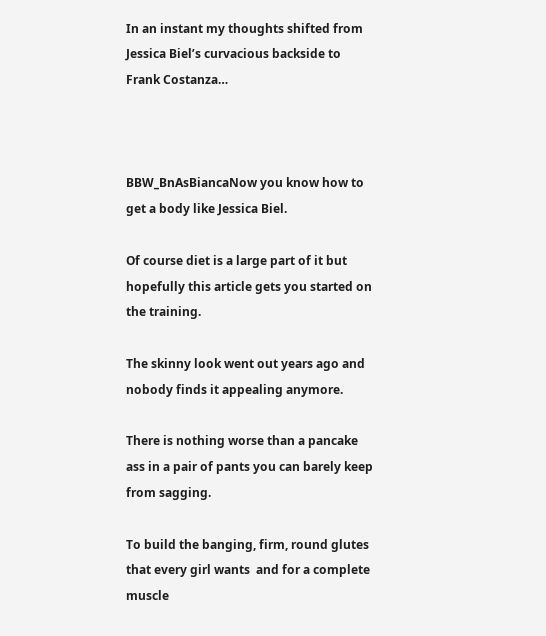In an instant my thoughts shifted from Jessica Biel’s curvacious backside to Frank Costanza…



BBW_BnAsBiancaNow you know how to get a body like Jessica Biel.

Of course diet is a large part of it but hopefully this article gets you started on the training.

The skinny look went out years ago and nobody finds it appealing anymore.

There is nothing worse than a pancake ass in a pair of pants you can barely keep from sagging.

To build the banging, firm, round glutes that every girl wants  and for a complete muscle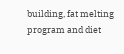building, fat melting program and diet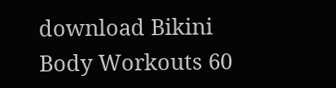download Bikini Body Workouts 60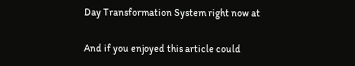Day Transformation System right now at

And if you enjoyed this article could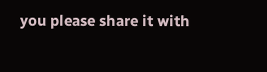you please share it with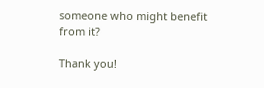someone who might benefit from it?

Thank you!